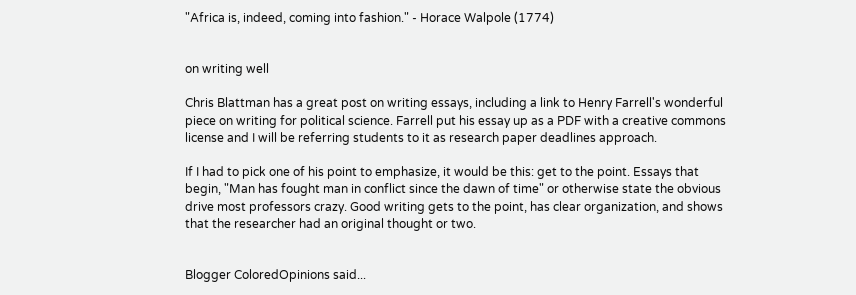"Africa is, indeed, coming into fashion." - Horace Walpole (1774)


on writing well

Chris Blattman has a great post on writing essays, including a link to Henry Farrell's wonderful piece on writing for political science. Farrell put his essay up as a PDF with a creative commons license and I will be referring students to it as research paper deadlines approach.

If I had to pick one of his point to emphasize, it would be this: get to the point. Essays that begin, "Man has fought man in conflict since the dawn of time" or otherwise state the obvious drive most professors crazy. Good writing gets to the point, has clear organization, and shows that the researcher had an original thought or two.


Blogger ColoredOpinions said...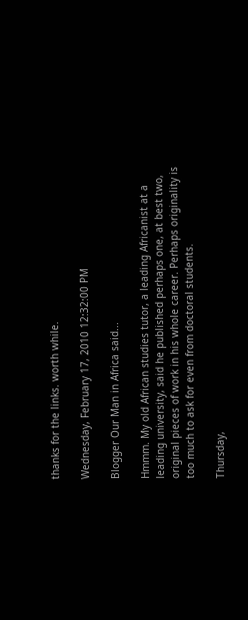thanks for the links. worth while.

Wednesday, February 17, 2010 12:32:00 PM

Blogger Our Man in Africa said...

Hmmm. My old African studies tutor, a leading Africanist at a leading university, said he published perhaps one, at best two, original pieces of work in his whole career. Perhaps originality is too much to ask for even from doctoral students.

Thursday,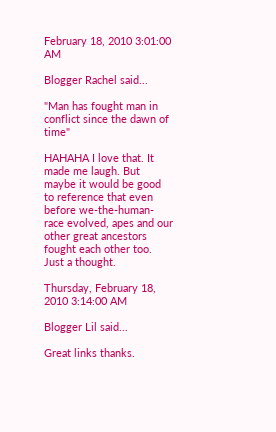February 18, 2010 3:01:00 AM

Blogger Rachel said...

"Man has fought man in conflict since the dawn of time"

HAHAHA I love that. It made me laugh. But maybe it would be good to reference that even before we-the-human-race evolved, apes and our other great ancestors fought each other too. Just a thought.

Thursday, February 18, 2010 3:14:00 AM

Blogger Lil said...

Great links thanks.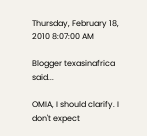Thursday, February 18, 2010 8:07:00 AM

Blogger texasinafrica said...

OMIA, I should clarify. I don't expect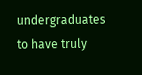undergraduates to have truly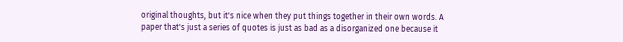original thoughts, but it's nice when they put things together in their own words. A paper that's just a series of quotes is just as bad as a disorganized one because it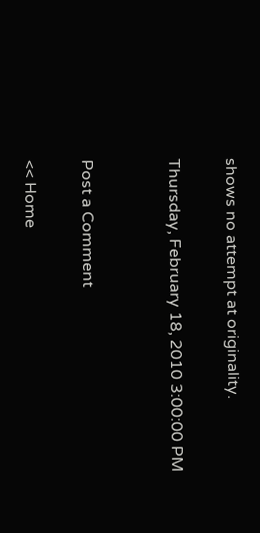shows no attempt at originality.

Thursday, February 18, 2010 3:00:00 PM


Post a Comment

<< Home